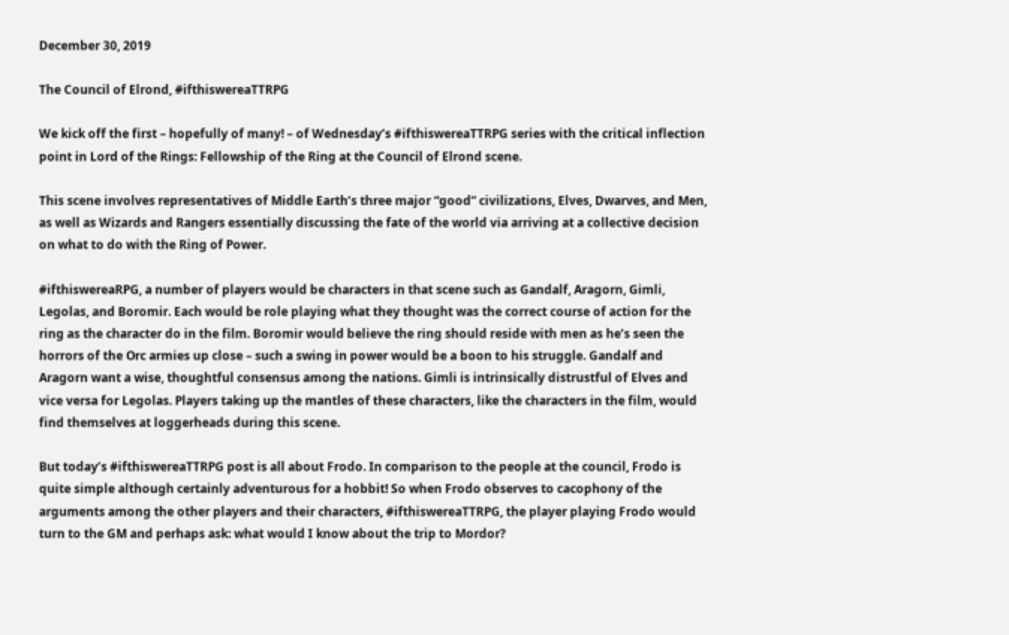December 30, 2019

The Council of Elrond, #ifthiswereaTTRPG

We kick off the first – hopefully of many! – of Wednesday’s #ifthiswereaTTRPG series with the critical inflection point in Lord of the Rings: Fellowship of the Ring at the Council of Elrond scene.

This scene involves representatives of Middle Earth’s three major “good” civilizations, Elves, Dwarves, and Men, as well as Wizards and Rangers essentially discussing the fate of the world via arriving at a collective decision on what to do with the Ring of Power.

#ifthiswereaRPG, a number of players would be characters in that scene such as Gandalf, Aragorn, Gimli, Legolas, and Boromir. Each would be role playing what they thought was the correct course of action for the ring as the character do in the film. Boromir would believe the ring should reside with men as he’s seen the horrors of the Orc armies up close – such a swing in power would be a boon to his struggle. Gandalf and Aragorn want a wise, thoughtful consensus among the nations. Gimli is intrinsically distrustful of Elves and vice versa for Legolas. Players taking up the mantles of these characters, like the characters in the film, would find themselves at loggerheads during this scene.

But today’s #ifthiswereaTTRPG post is all about Frodo. In comparison to the people at the council, Frodo is quite simple although certainly adventurous for a hobbit! So when Frodo observes to cacophony of the arguments among the other players and their characters, #ifthiswereaTTRPG, the player playing Frodo would turn to the GM and perhaps ask: what would I know about the trip to Mordor?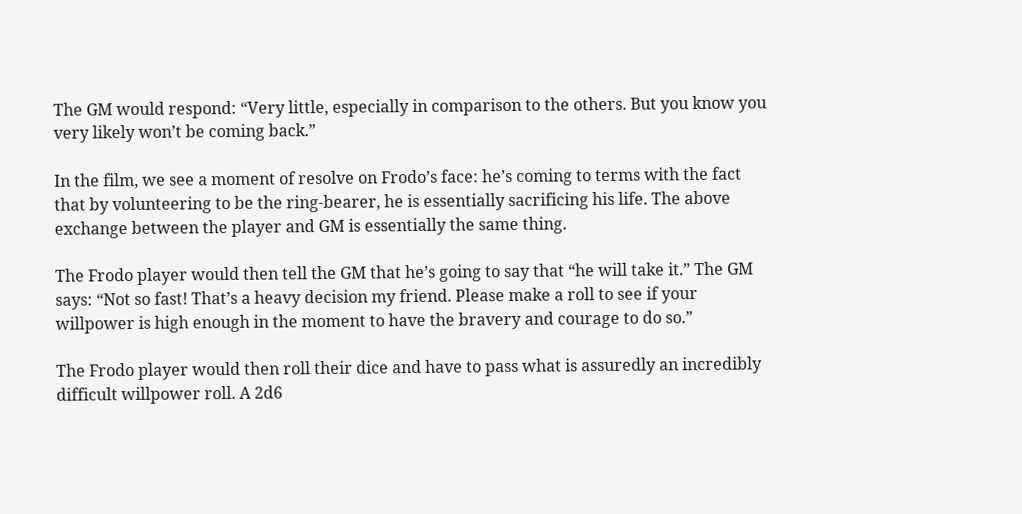The GM would respond: “Very little, especially in comparison to the others. But you know you very likely won’t be coming back.”

In the film, we see a moment of resolve on Frodo’s face: he’s coming to terms with the fact that by volunteering to be the ring-bearer, he is essentially sacrificing his life. The above exchange between the player and GM is essentially the same thing.

The Frodo player would then tell the GM that he’s going to say that “he will take it.” The GM says: “Not so fast! That’s a heavy decision my friend. Please make a roll to see if your willpower is high enough in the moment to have the bravery and courage to do so.”

The Frodo player would then roll their dice and have to pass what is assuredly an incredibly difficult willpower roll. A 2d6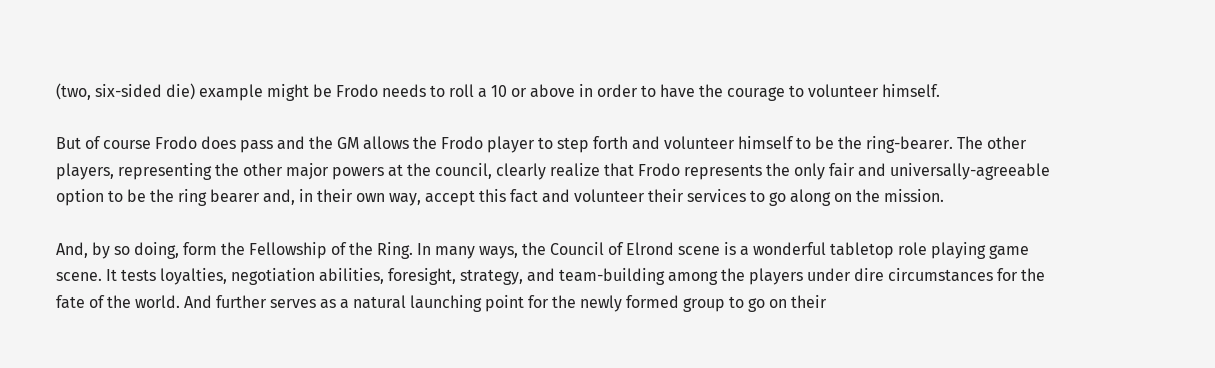(two, six-sided die) example might be Frodo needs to roll a 10 or above in order to have the courage to volunteer himself.

But of course Frodo does pass and the GM allows the Frodo player to step forth and volunteer himself to be the ring-bearer. The other players, representing the other major powers at the council, clearly realize that Frodo represents the only fair and universally-agreeable option to be the ring bearer and, in their own way, accept this fact and volunteer their services to go along on the mission.

And, by so doing, form the Fellowship of the Ring. In many ways, the Council of Elrond scene is a wonderful tabletop role playing game scene. It tests loyalties, negotiation abilities, foresight, strategy, and team-building among the players under dire circumstances for the fate of the world. And further serves as a natural launching point for the newly formed group to go on their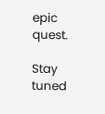epic quest.

Stay tuned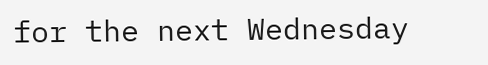for the next Wednesday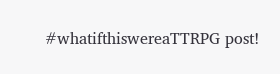#whatifthiswereaTTRPG post!